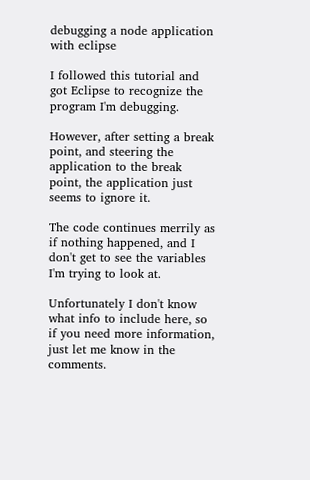debugging a node application with eclipse

I followed this tutorial and got Eclipse to recognize the program I'm debugging.

However, after setting a break point, and steering the application to the break point, the application just seems to ignore it.

The code continues merrily as if nothing happened, and I don't get to see the variables I'm trying to look at.

Unfortunately I don't know what info to include here, so if you need more information, just let me know in the comments.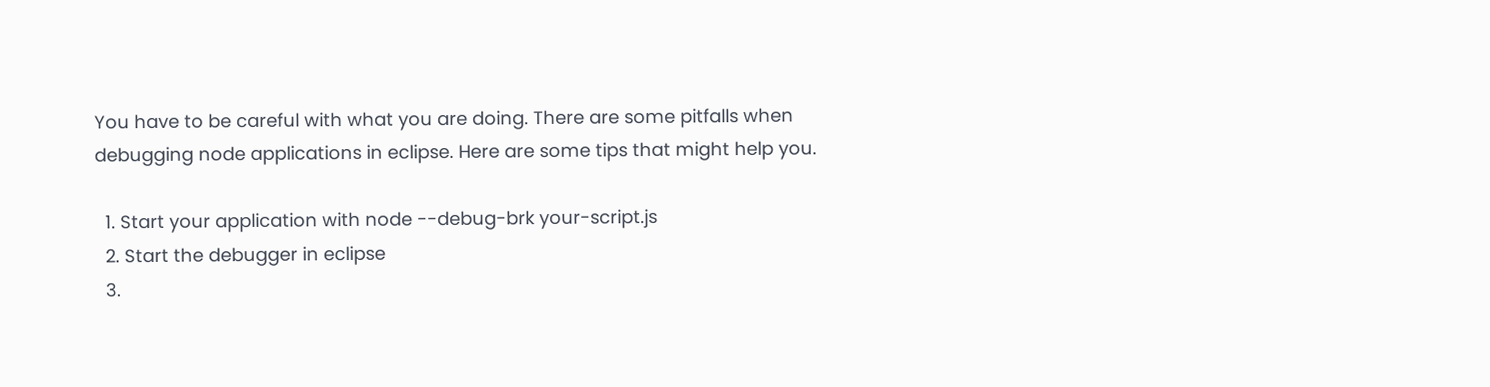You have to be careful with what you are doing. There are some pitfalls when debugging node applications in eclipse. Here are some tips that might help you.

  1. Start your application with node --debug-brk your-script.js
  2. Start the debugger in eclipse
  3.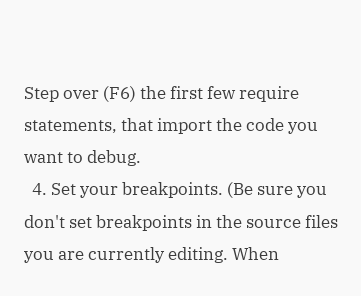Step over (F6) the first few require statements, that import the code you want to debug.
  4. Set your breakpoints. (Be sure you don't set breakpoints in the source files you are currently editing. When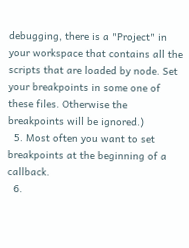debugging, there is a "Project" in your workspace that contains all the scripts that are loaded by node. Set your breakpoints in some one of these files. Otherwise the breakpoints will be ignored.)
  5. Most often you want to set breakpoints at the beginning of a callback.
  6.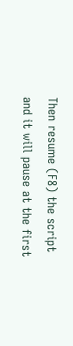Then resume (F8) the script and it will pause at the first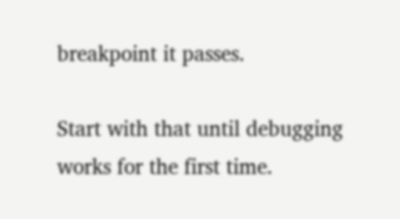breakpoint it passes.

Start with that until debugging works for the first time.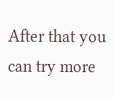After that you can try more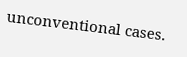unconventional cases.